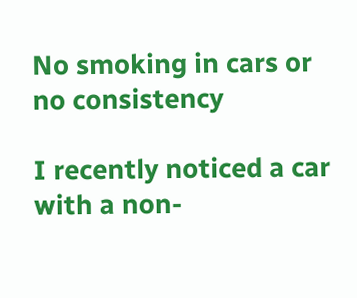No smoking in cars or no consistency

I recently noticed a car with a non-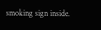smoking sign inside.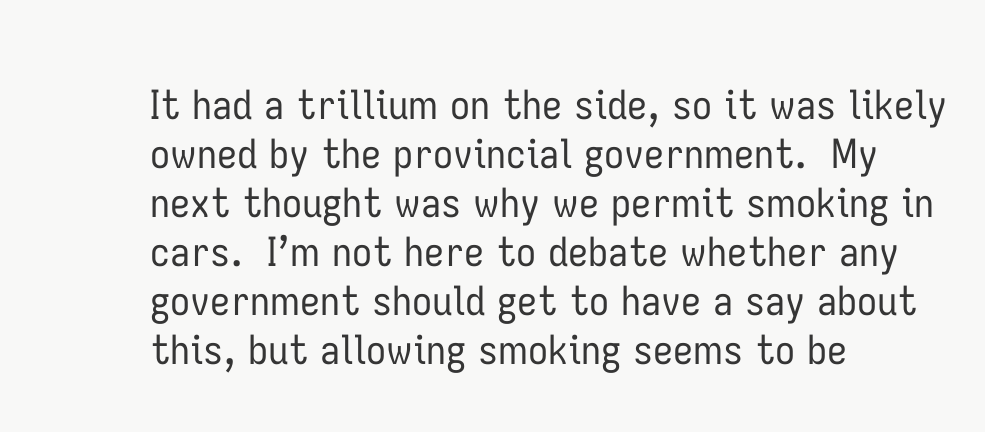It had a trillium on the side, so it was likely owned by the provincial government.  My next thought was why we permit smoking in cars.  I’m not here to debate whether any government should get to have a say about this, but allowing smoking seems to be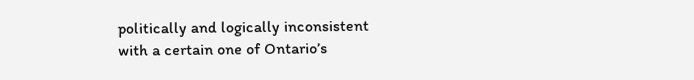politically and logically inconsistent with a certain one of Ontario’s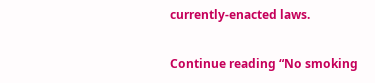currently-enacted laws.

Continue reading “No smoking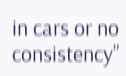in cars or no consistency”